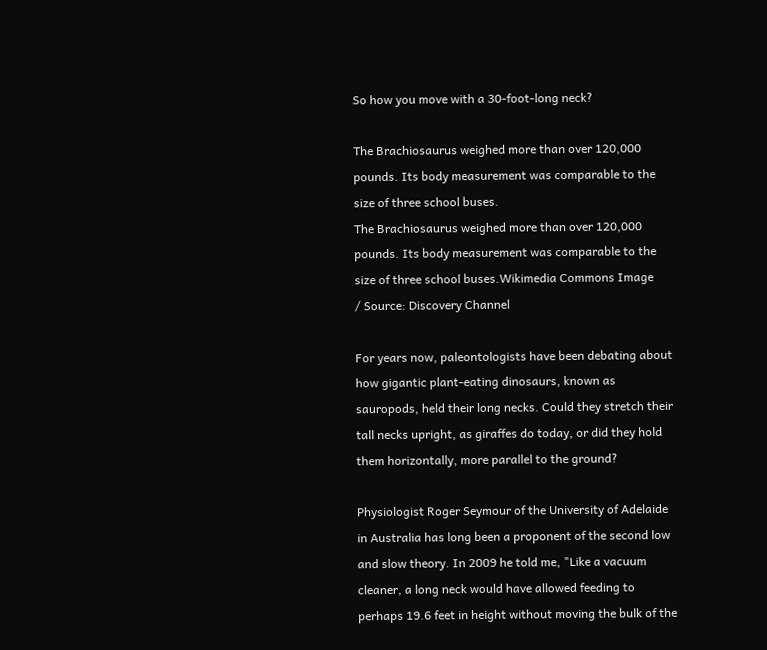So how you move with a 30-foot-long neck?

The Brachiosaurus weighed more than over 120,000 pounds. Its body measurement was comparable to the size of three school buses.
The Brachiosaurus weighed more than over 120,000 pounds. Its body measurement was comparable to the size of three school buses.Wikimedia Commons Image
/ Source: Discovery Channel

For years now, paleontologists have been debating about how gigantic plant-eating dinosaurs, known as sauropods, held their long necks. Could they stretch their tall necks upright, as giraffes do today, or did they hold them horizontally, more parallel to the ground?

Physiologist Roger Seymour of the University of Adelaide in Australia has long been a proponent of the second low and slow theory. In 2009 he told me, "Like a vacuum cleaner, a long neck would have allowed feeding to perhaps 19.6 feet in height without moving the bulk of the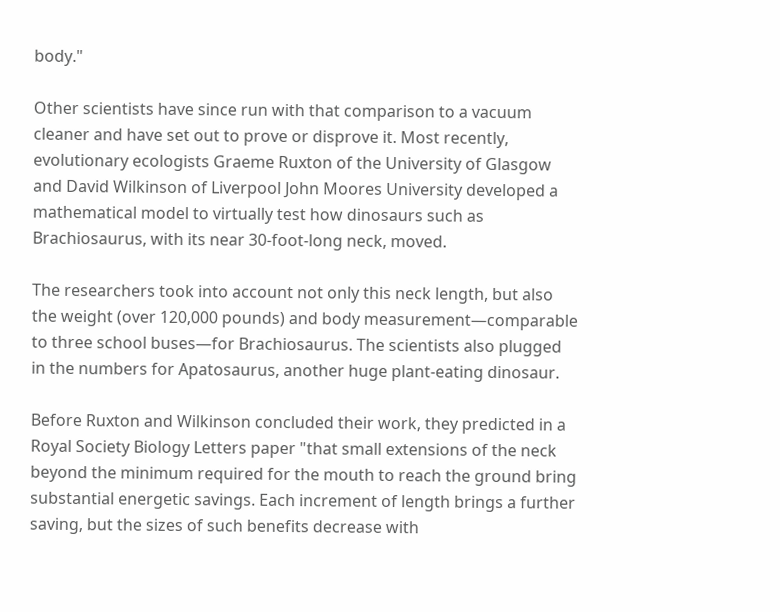body."

Other scientists have since run with that comparison to a vacuum cleaner and have set out to prove or disprove it. Most recently, evolutionary ecologists Graeme Ruxton of the University of Glasgow and David Wilkinson of Liverpool John Moores University developed a mathematical model to virtually test how dinosaurs such as Brachiosaurus, with its near 30-foot-long neck, moved.

The researchers took into account not only this neck length, but also the weight (over 120,000 pounds) and body measurement—comparable to three school buses—for Brachiosaurus. The scientists also plugged in the numbers for Apatosaurus, another huge plant-eating dinosaur.

Before Ruxton and Wilkinson concluded their work, they predicted in a Royal Society Biology Letters paper "that small extensions of the neck beyond the minimum required for the mouth to reach the ground bring substantial energetic savings. Each increment of length brings a further saving, but the sizes of such benefits decrease with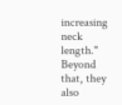increasing neck length." Beyond that, they also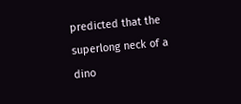predicted that the superlong neck of a dino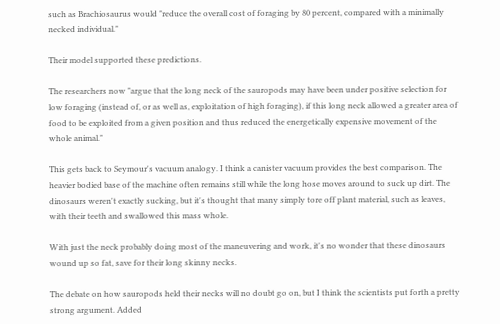such as Brachiosaurus would "reduce the overall cost of foraging by 80 percent, compared with a minimally necked individual."

Their model supported these predictions.

The researchers now "argue that the long neck of the sauropods may have been under positive selection for low foraging (instead of, or as well as, exploitation of high foraging), if this long neck allowed a greater area of food to be exploited from a given position and thus reduced the energetically expensive movement of the whole animal."

This gets back to Seymour's vacuum analogy. I think a canister vacuum provides the best comparison. The heavier bodied base of the machine often remains still while the long hose moves around to suck up dirt. The dinosaurs weren't exactly sucking, but it's thought that many simply tore off plant material, such as leaves, with their teeth and swallowed this mass whole.

With just the neck probably doing most of the maneuvering and work, it's no wonder that these dinosaurs wound up so fat, save for their long skinny necks.

The debate on how sauropods held their necks will no doubt go on, but I think the scientists put forth a pretty strong argument. Added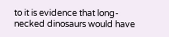to it is evidence that long-necked dinosaurs would have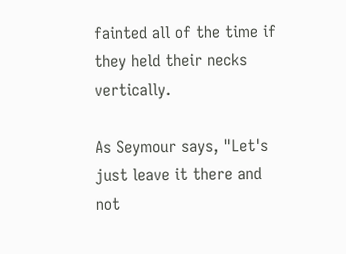fainted all of the time if they held their necks vertically.

As Seymour says, "Let's just leave it there and not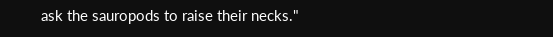ask the sauropods to raise their necks."